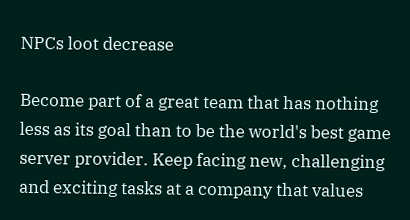NPCs loot decrease

Become part of a great team that has nothing less as its goal than to be the world's best game server provider. Keep facing new, challenging and exciting tasks at a company that values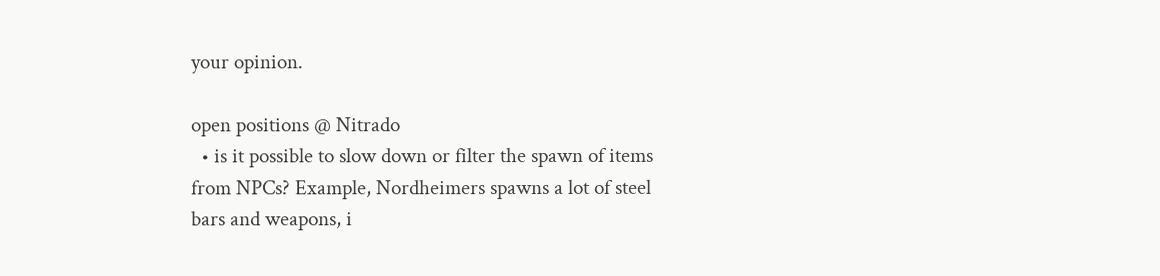your opinion.

open positions @ Nitrado
  • is it possible to slow down or filter the spawn of items from NPCs? Example, Nordheimers spawns a lot of steel bars and weapons, i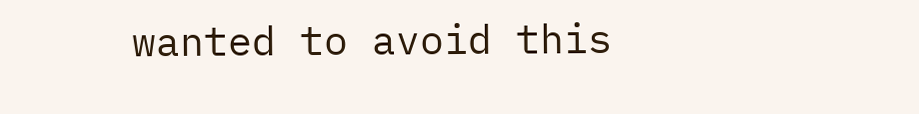wanted to avoid this